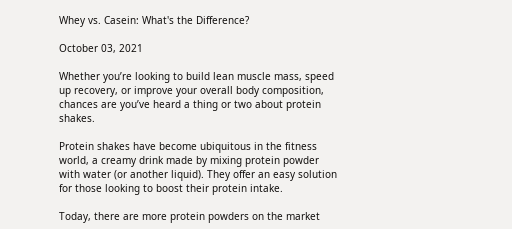Whey vs. Casein: What's the Difference?

October 03, 2021

Whether you’re looking to build lean muscle mass, speed up recovery, or improve your overall body composition, chances are you’ve heard a thing or two about protein shakes.

Protein shakes have become ubiquitous in the fitness world, a creamy drink made by mixing protein powder with water (or another liquid). They offer an easy solution for those looking to boost their protein intake.

Today, there are more protein powders on the market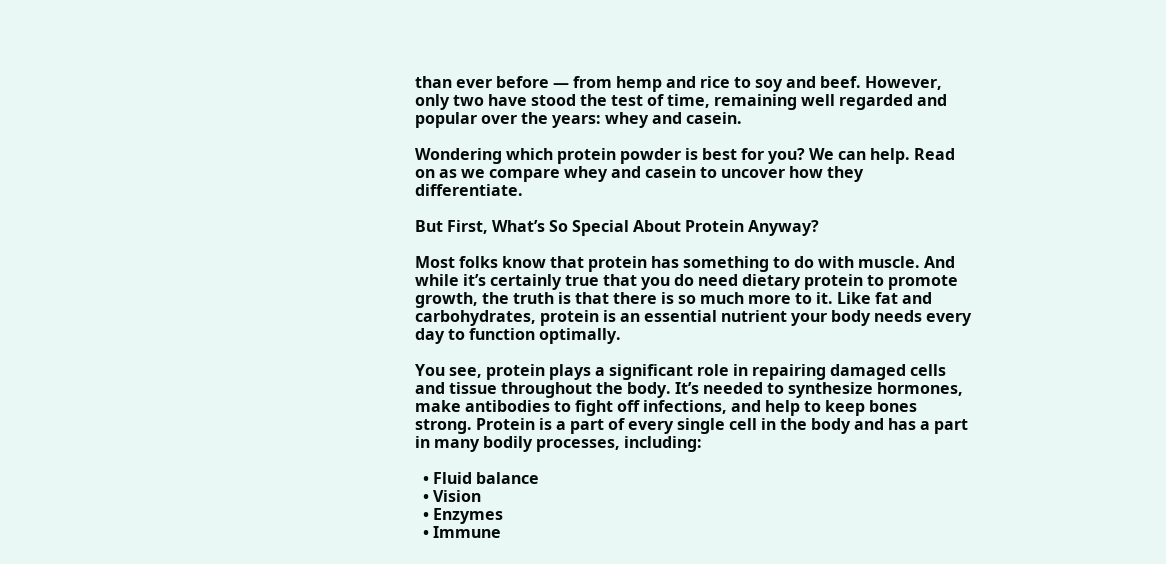than ever before — from hemp and rice to soy and beef. However, only two have stood the test of time, remaining well regarded and popular over the years: whey and casein.

Wondering which protein powder is best for you? We can help. Read on as we compare whey and casein to uncover how they differentiate.

But First, What’s So Special About Protein Anyway?

Most folks know that protein has something to do with muscle. And while it’s certainly true that you do need dietary protein to promote growth, the truth is that there is so much more to it. Like fat and carbohydrates, protein is an essential nutrient your body needs every day to function optimally.

You see, protein plays a significant role in repairing damaged cells and tissue throughout the body. It’s needed to synthesize hormones, make antibodies to fight off infections, and help to keep bones strong. Protein is a part of every single cell in the body and has a part in many bodily processes, including:

  • Fluid balance
  • Vision
  • Enzymes
  • Immune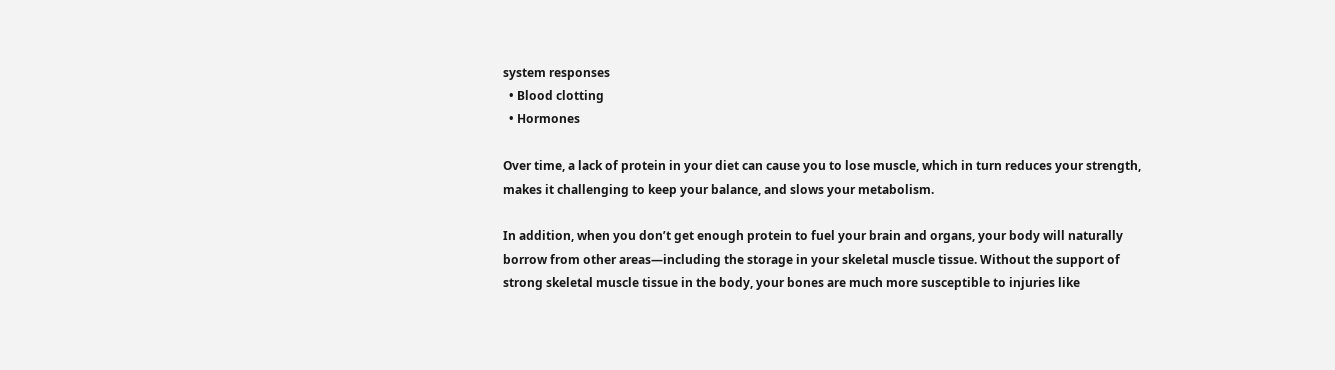system responses
  • Blood clotting
  • Hormones

Over time, a lack of protein in your diet can cause you to lose muscle, which in turn reduces your strength, makes it challenging to keep your balance, and slows your metabolism.

In addition, when you don’t get enough protein to fuel your brain and organs, your body will naturally borrow from other areas—including the storage in your skeletal muscle tissue. Without the support of strong skeletal muscle tissue in the body, your bones are much more susceptible to injuries like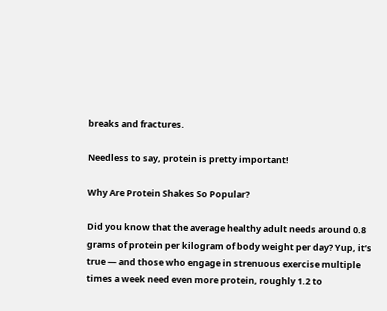breaks and fractures.

Needless to say, protein is pretty important!

Why Are Protein Shakes So Popular?

Did you know that the average healthy adult needs around 0.8 grams of protein per kilogram of body weight per day? Yup, it’s true — and those who engage in strenuous exercise multiple times a week need even more protein, roughly 1.2 to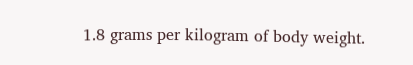1.8 grams per kilogram of body weight.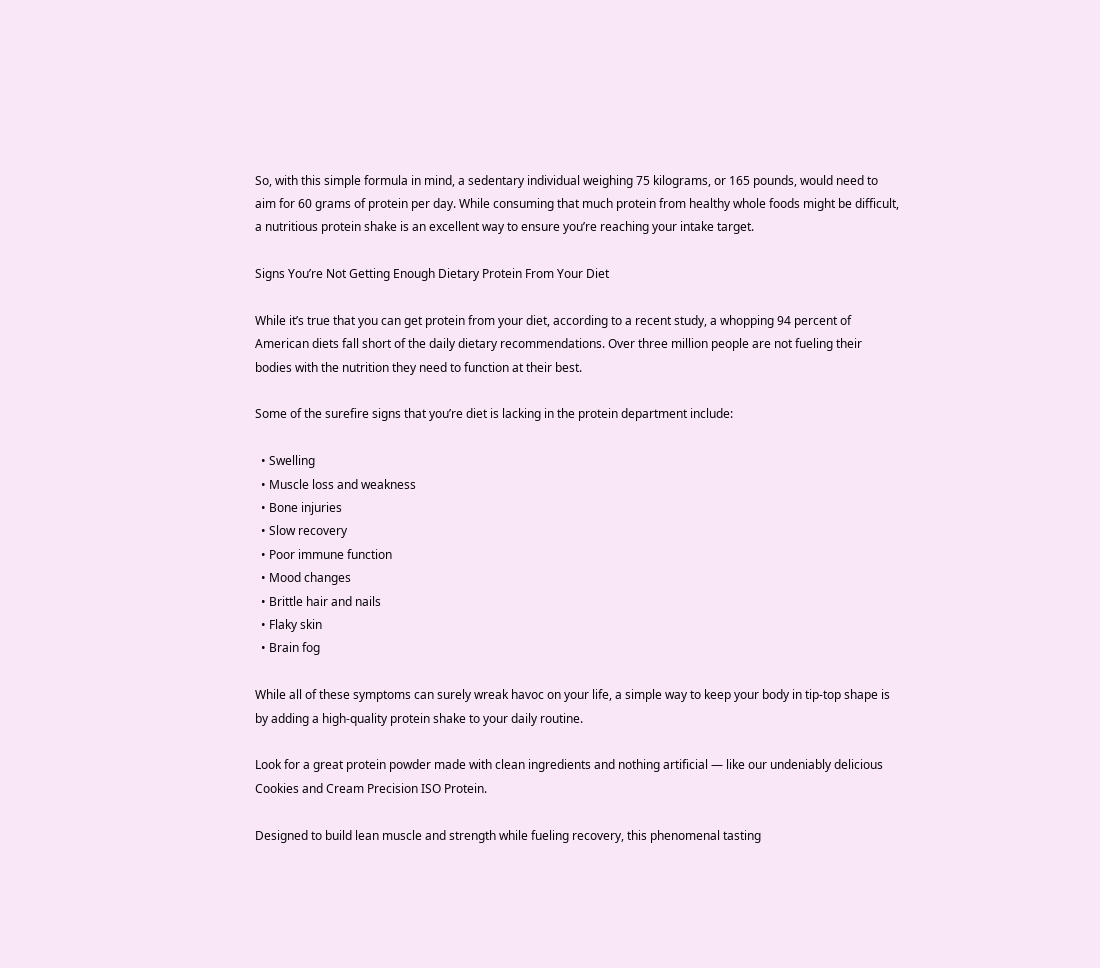So, with this simple formula in mind, a sedentary individual weighing 75 kilograms, or 165 pounds, would need to aim for 60 grams of protein per day. While consuming that much protein from healthy whole foods might be difficult, a nutritious protein shake is an excellent way to ensure you’re reaching your intake target.

Signs You’re Not Getting Enough Dietary Protein From Your Diet

While it’s true that you can get protein from your diet, according to a recent study, a whopping 94 percent of American diets fall short of the daily dietary recommendations. Over three million people are not fueling their bodies with the nutrition they need to function at their best.

Some of the surefire signs that you’re diet is lacking in the protein department include:

  • Swelling
  • Muscle loss and weakness
  • Bone injuries
  • Slow recovery
  • Poor immune function
  • Mood changes
  • Brittle hair and nails
  • Flaky skin
  • Brain fog

While all of these symptoms can surely wreak havoc on your life, a simple way to keep your body in tip-top shape is by adding a high-quality protein shake to your daily routine.

Look for a great protein powder made with clean ingredients and nothing artificial — like our undeniably delicious Cookies and Cream Precision ISO Protein.

Designed to build lean muscle and strength while fueling recovery, this phenomenal tasting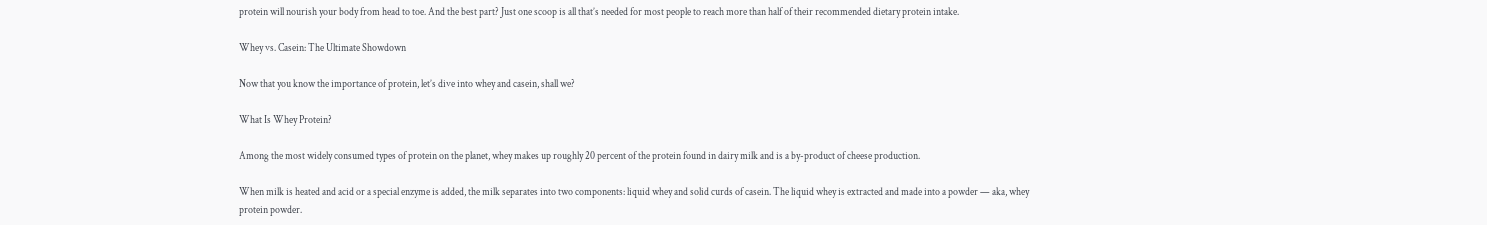protein will nourish your body from head to toe. And the best part? Just one scoop is all that’s needed for most people to reach more than half of their recommended dietary protein intake.

Whey vs. Casein: The Ultimate Showdown

Now that you know the importance of protein, let’s dive into whey and casein, shall we?

What Is Whey Protein?

Among the most widely consumed types of protein on the planet, whey makes up roughly 20 percent of the protein found in dairy milk and is a by-product of cheese production.

When milk is heated and acid or a special enzyme is added, the milk separates into two components: liquid whey and solid curds of casein. The liquid whey is extracted and made into a powder — aka, whey protein powder.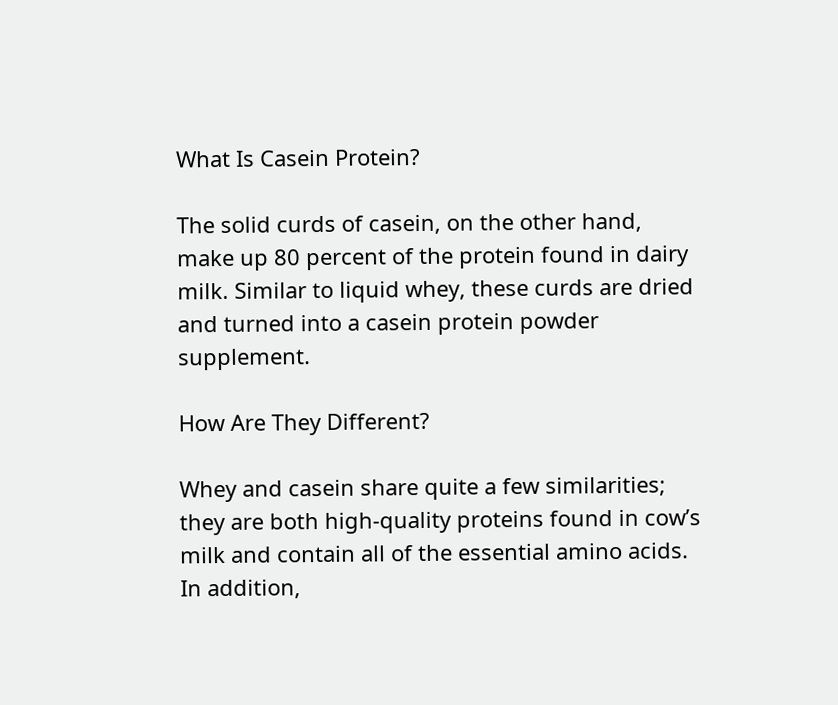What Is Casein Protein?

The solid curds of casein, on the other hand, make up 80 percent of the protein found in dairy milk. Similar to liquid whey, these curds are dried and turned into a casein protein powder supplement.

How Are They Different?

Whey and casein share quite a few similarities; they are both high-quality proteins found in cow’s milk and contain all of the essential amino acids. In addition,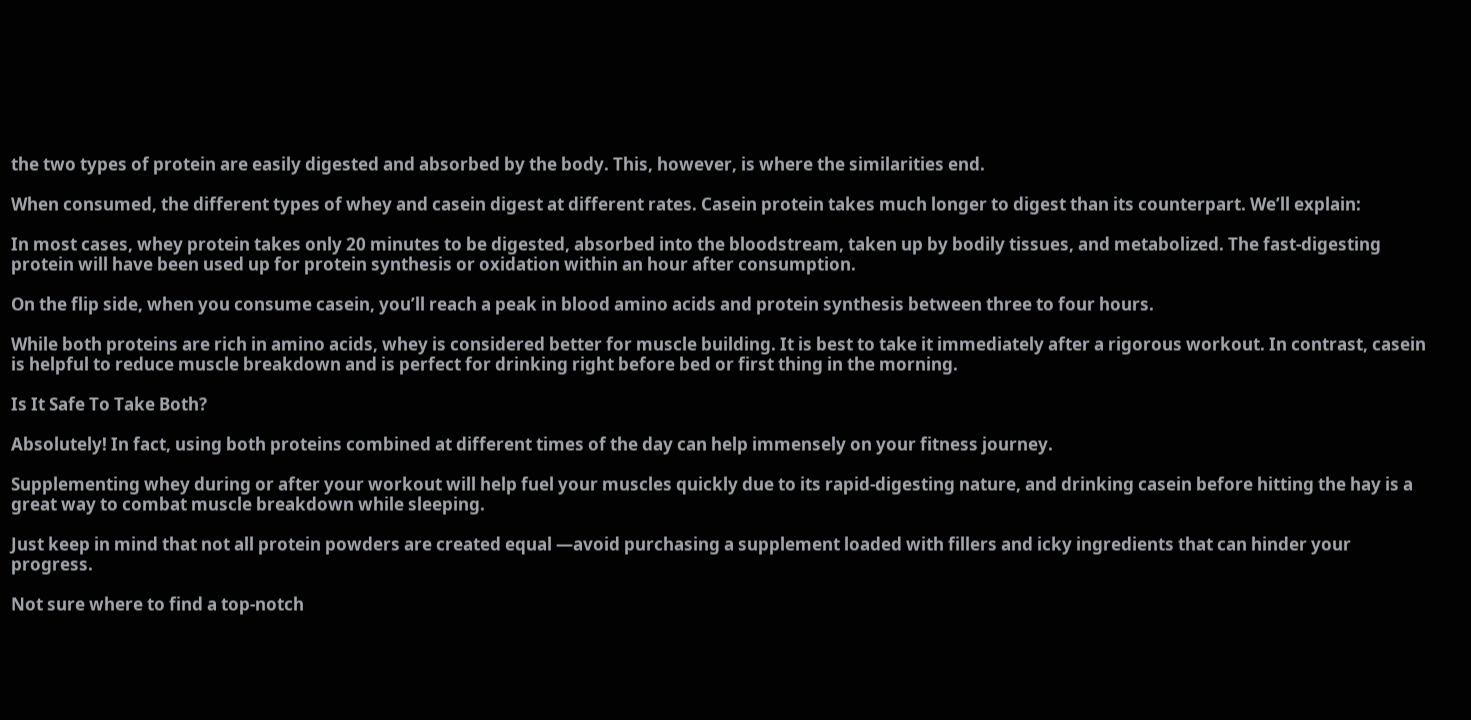the two types of protein are easily digested and absorbed by the body. This, however, is where the similarities end.

When consumed, the different types of whey and casein digest at different rates. Casein protein takes much longer to digest than its counterpart. We’ll explain:

In most cases, whey protein takes only 20 minutes to be digested, absorbed into the bloodstream, taken up by bodily tissues, and metabolized. The fast-digesting protein will have been used up for protein synthesis or oxidation within an hour after consumption.

On the flip side, when you consume casein, you’ll reach a peak in blood amino acids and protein synthesis between three to four hours.

While both proteins are rich in amino acids, whey is considered better for muscle building. It is best to take it immediately after a rigorous workout. In contrast, casein is helpful to reduce muscle breakdown and is perfect for drinking right before bed or first thing in the morning.

Is It Safe To Take Both?

Absolutely! In fact, using both proteins combined at different times of the day can help immensely on your fitness journey.

Supplementing whey during or after your workout will help fuel your muscles quickly due to its rapid-digesting nature, and drinking casein before hitting the hay is a great way to combat muscle breakdown while sleeping.

Just keep in mind that not all protein powders are created equal —avoid purchasing a supplement loaded with fillers and icky ingredients that can hinder your progress.

Not sure where to find a top-notch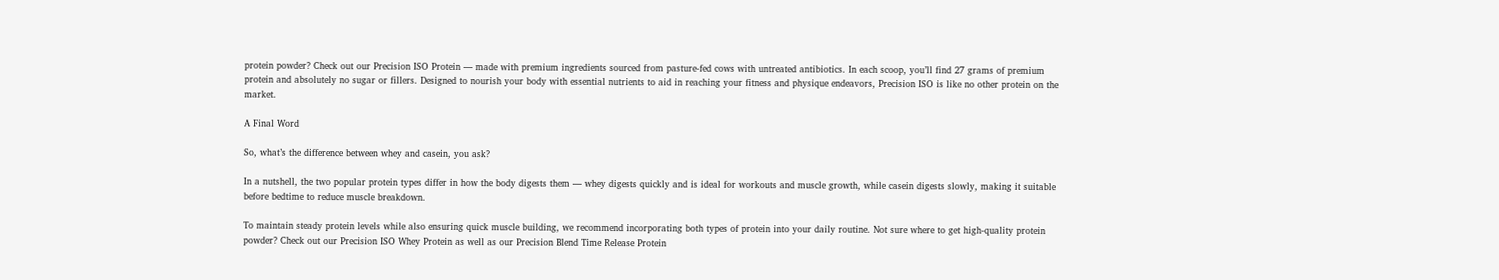protein powder? Check out our Precision ISO Protein — made with premium ingredients sourced from pasture-fed cows with untreated antibiotics. In each scoop, you’ll find 27 grams of premium protein and absolutely no sugar or fillers. Designed to nourish your body with essential nutrients to aid in reaching your fitness and physique endeavors, Precision ISO is like no other protein on the market.

A Final Word

So, what’s the difference between whey and casein, you ask?

In a nutshell, the two popular protein types differ in how the body digests them — whey digests quickly and is ideal for workouts and muscle growth, while casein digests slowly, making it suitable before bedtime to reduce muscle breakdown.

To maintain steady protein levels while also ensuring quick muscle building, we recommend incorporating both types of protein into your daily routine. Not sure where to get high-quality protein powder? Check out our Precision ISO Whey Protein as well as our Precision Blend Time Release Protein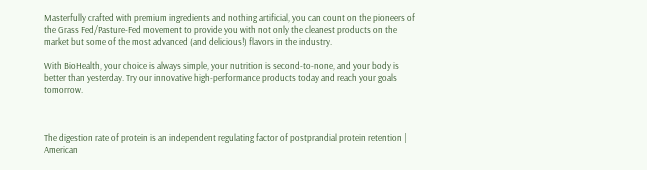Masterfully crafted with premium ingredients and nothing artificial, you can count on the pioneers of the Grass Fed/Pasture-Fed movement to provide you with not only the cleanest products on the market but some of the most advanced (and delicious!) flavors in the industry.

With BioHealth, your choice is always simple, your nutrition is second-to-none, and your body is better than yesterday. Try our innovative high-performance products today and reach your goals tomorrow.



The digestion rate of protein is an independent regulating factor of postprandial protein retention | American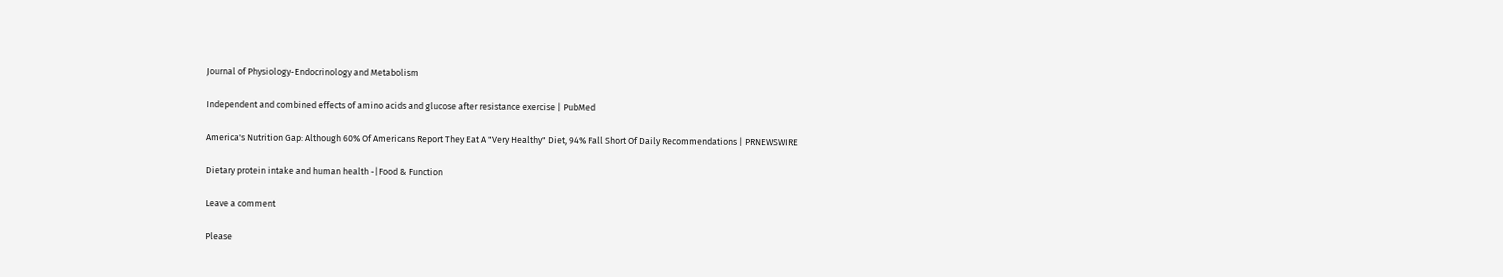Journal of Physiology-Endocrinology and Metabolism

Independent and combined effects of amino acids and glucose after resistance exercise | PubMed

America's Nutrition Gap: Although 60% Of Americans Report They Eat A "Very Healthy" Diet, 94% Fall Short Of Daily Recommendations | PRNEWSWIRE

Dietary protein intake and human health -|Food & Function

Leave a comment

Please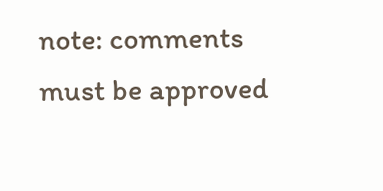note: comments must be approved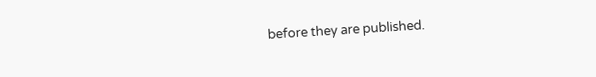before they are published.